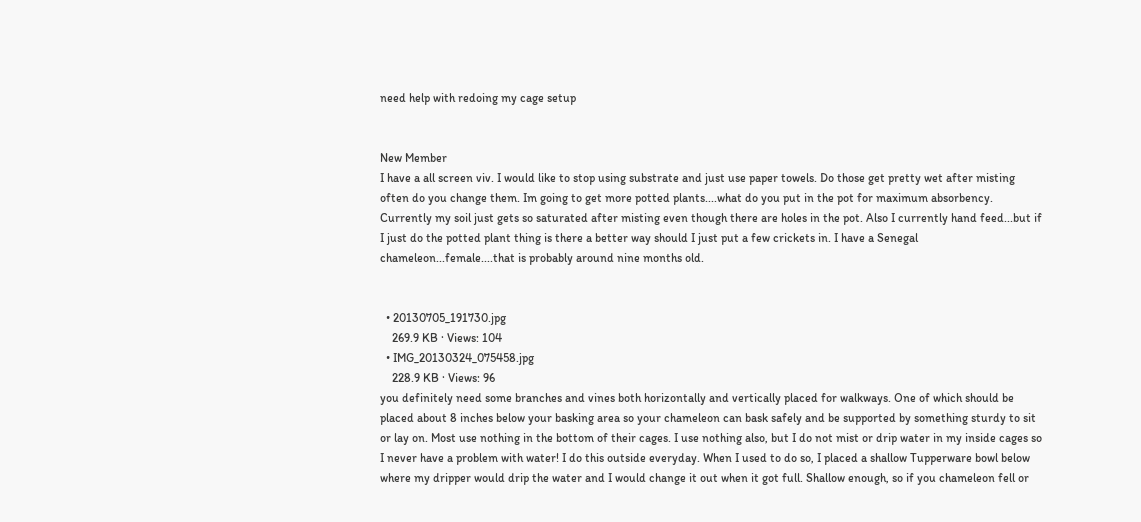need help with redoing my cage setup


New Member
I have a all screen viv. I would like to stop using substrate and just use paper towels. Do those get pretty wet after misting often do you change them. Im going to get more potted plants....what do you put in the pot for maximum absorbency. Currently my soil just gets so saturated after misting even though there are holes in the pot. Also I currently hand feed...but if I just do the potted plant thing is there a better way should I just put a few crickets in. I have a Senegal chameleon...female....that is probably around nine months old.


  • 20130705_191730.jpg
    269.9 KB · Views: 104
  • IMG_20130324_075458.jpg
    228.9 KB · Views: 96
you definitely need some branches and vines both horizontally and vertically placed for walkways. One of which should be placed about 8 inches below your basking area so your chameleon can bask safely and be supported by something sturdy to sit or lay on. Most use nothing in the bottom of their cages. I use nothing also, but I do not mist or drip water in my inside cages so I never have a problem with water! I do this outside everyday. When I used to do so, I placed a shallow Tupperware bowl below where my dripper would drip the water and I would change it out when it got full. Shallow enough, so if you chameleon fell or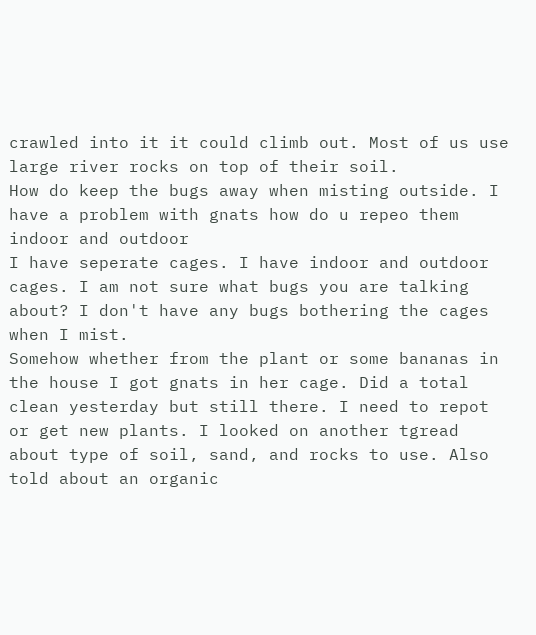crawled into it it could climb out. Most of us use large river rocks on top of their soil.
How do keep the bugs away when misting outside. I have a problem with gnats how do u repeo them indoor and outdoor
I have seperate cages. I have indoor and outdoor cages. I am not sure what bugs you are talking about? I don't have any bugs bothering the cages when I mist.
Somehow whether from the plant or some bananas in the house I got gnats in her cage. Did a total clean yesterday but still there. I need to repot or get new plants. I looked on another tgread about type of soil, sand, and rocks to use. Also told about an organic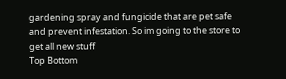gardening spray and fungicide that are pet safe and prevent infestation. So im going to the store to get all new stuff
Top Bottom